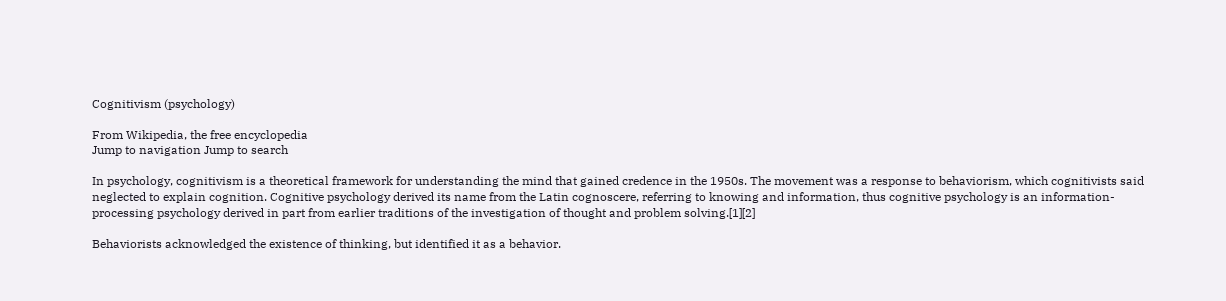Cognitivism (psychology)

From Wikipedia, the free encyclopedia
Jump to navigation Jump to search

In psychology, cognitivism is a theoretical framework for understanding the mind that gained credence in the 1950s. The movement was a response to behaviorism, which cognitivists said neglected to explain cognition. Cognitive psychology derived its name from the Latin cognoscere, referring to knowing and information, thus cognitive psychology is an information-processing psychology derived in part from earlier traditions of the investigation of thought and problem solving.[1][2]

Behaviorists acknowledged the existence of thinking, but identified it as a behavior.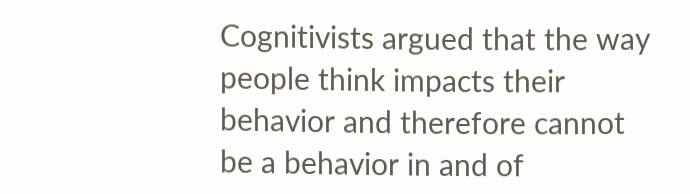Cognitivists argued that the way people think impacts their behavior and therefore cannot be a behavior in and of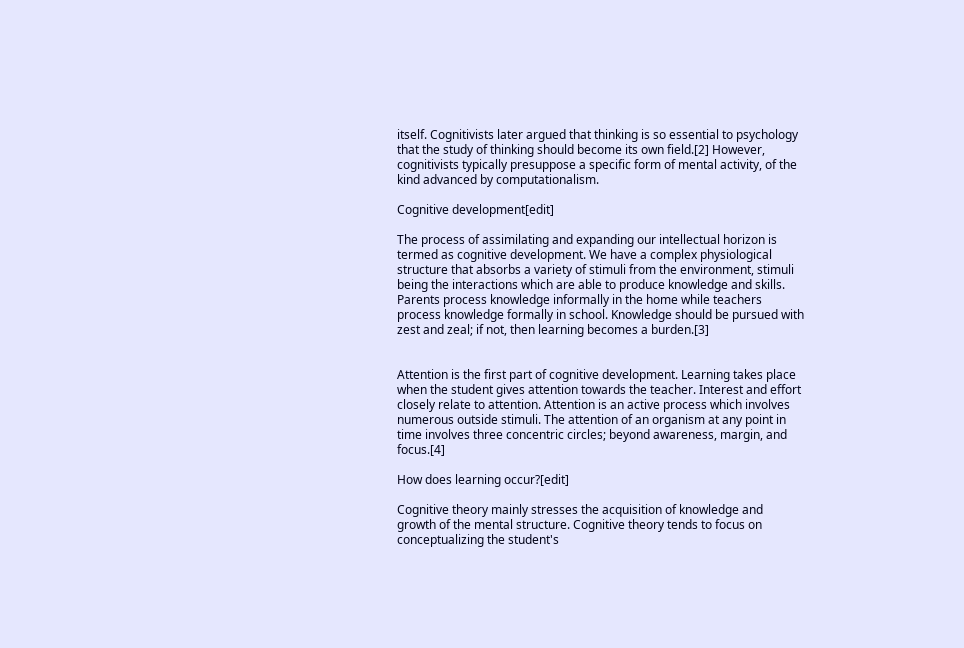itself. Cognitivists later argued that thinking is so essential to psychology that the study of thinking should become its own field.[2] However, cognitivists typically presuppose a specific form of mental activity, of the kind advanced by computationalism.

Cognitive development[edit]

The process of assimilating and expanding our intellectual horizon is termed as cognitive development. We have a complex physiological structure that absorbs a variety of stimuli from the environment, stimuli being the interactions which are able to produce knowledge and skills. Parents process knowledge informally in the home while teachers process knowledge formally in school. Knowledge should be pursued with zest and zeal; if not, then learning becomes a burden.[3]


Attention is the first part of cognitive development. Learning takes place when the student gives attention towards the teacher. Interest and effort closely relate to attention. Attention is an active process which involves numerous outside stimuli. The attention of an organism at any point in time involves three concentric circles; beyond awareness, margin, and focus.[4]

How does learning occur?[edit]

Cognitive theory mainly stresses the acquisition of knowledge and growth of the mental structure. Cognitive theory tends to focus on conceptualizing the student's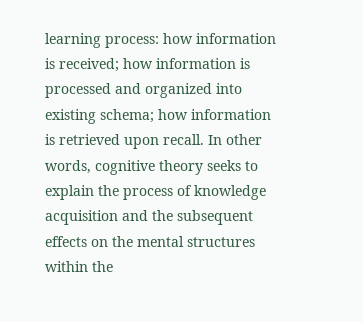learning process: how information is received; how information is processed and organized into existing schema; how information is retrieved upon recall. In other words, cognitive theory seeks to explain the process of knowledge acquisition and the subsequent effects on the mental structures within the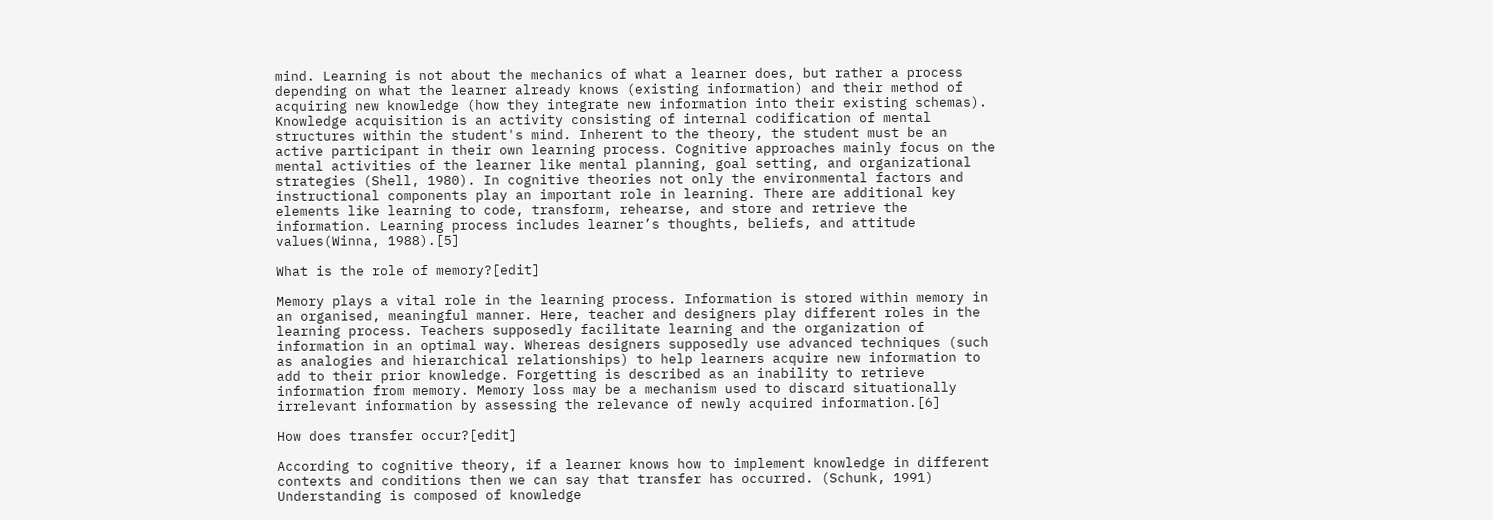mind. Learning is not about the mechanics of what a learner does, but rather a process depending on what the learner already knows (existing information) and their method of acquiring new knowledge (how they integrate new information into their existing schemas). Knowledge acquisition is an activity consisting of internal codification of mental structures within the student's mind. Inherent to the theory, the student must be an active participant in their own learning process. Cognitive approaches mainly focus on the mental activities of the learner like mental planning, goal setting, and organizational strategies (Shell, 1980). In cognitive theories not only the environmental factors and instructional components play an important role in learning. There are additional key elements like learning to code, transform, rehearse, and store and retrieve the information. Learning process includes learner’s thoughts, beliefs, and attitude values(Winna, 1988).[5]

What is the role of memory?[edit]

Memory plays a vital role in the learning process. Information is stored within memory in an organised, meaningful manner. Here, teacher and designers play different roles in the learning process. Teachers supposedly facilitate learning and the organization of information in an optimal way. Whereas designers supposedly use advanced techniques (such as analogies and hierarchical relationships) to help learners acquire new information to add to their prior knowledge. Forgetting is described as an inability to retrieve information from memory. Memory loss may be a mechanism used to discard situationally irrelevant information by assessing the relevance of newly acquired information.[6]

How does transfer occur?[edit]

According to cognitive theory, if a learner knows how to implement knowledge in different contexts and conditions then we can say that transfer has occurred. (Schunk, 1991) Understanding is composed of knowledge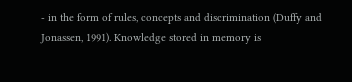- in the form of rules, concepts and discrimination (Duffy and Jonassen, 1991). Knowledge stored in memory is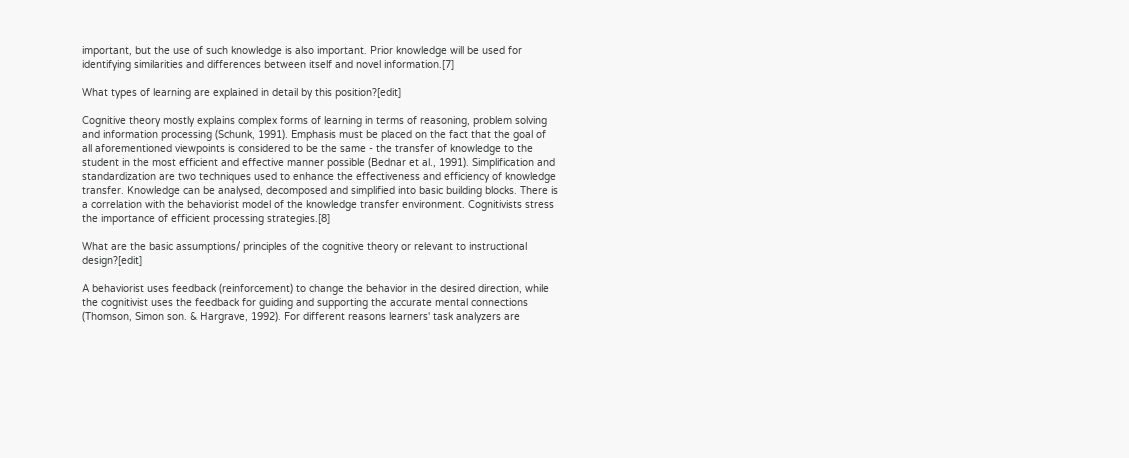important, but the use of such knowledge is also important. Prior knowledge will be used for identifying similarities and differences between itself and novel information.[7]

What types of learning are explained in detail by this position?[edit]

Cognitive theory mostly explains complex forms of learning in terms of reasoning, problem solving and information processing (Schunk, 1991). Emphasis must be placed on the fact that the goal of all aforementioned viewpoints is considered to be the same - the transfer of knowledge to the student in the most efficient and effective manner possible (Bednar et al., 1991). Simplification and standardization are two techniques used to enhance the effectiveness and efficiency of knowledge transfer. Knowledge can be analysed, decomposed and simplified into basic building blocks. There is a correlation with the behaviorist model of the knowledge transfer environment. Cognitivists stress the importance of efficient processing strategies.[8]

What are the basic assumptions/ principles of the cognitive theory or relevant to instructional design?[edit]

A behaviorist uses feedback (reinforcement) to change the behavior in the desired direction, while the cognitivist uses the feedback for guiding and supporting the accurate mental connections (Thomson, Simon son. & Hargrave, 1992). For different reasons learners' task analyzers are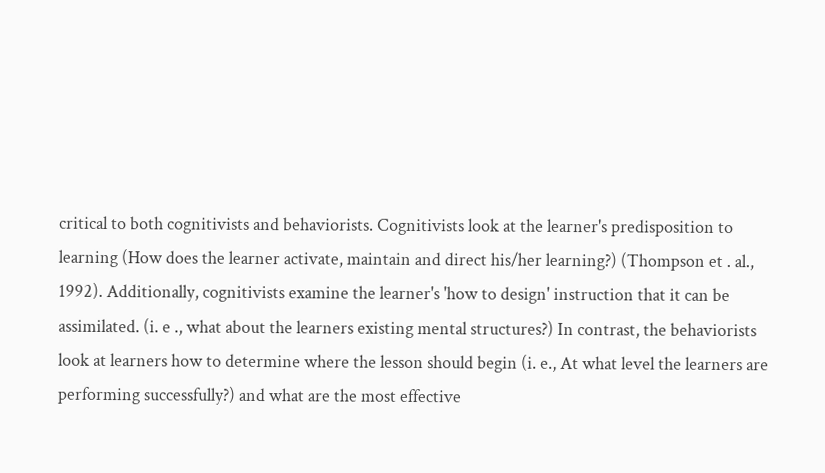critical to both cognitivists and behaviorists. Cognitivists look at the learner's predisposition to learning (How does the learner activate, maintain and direct his/her learning?) (Thompson et . al., 1992). Additionally, cognitivists examine the learner's 'how to design' instruction that it can be assimilated. (i. e ., what about the learners existing mental structures?) In contrast, the behaviorists look at learners how to determine where the lesson should begin (i. e., At what level the learners are performing successfully?) and what are the most effective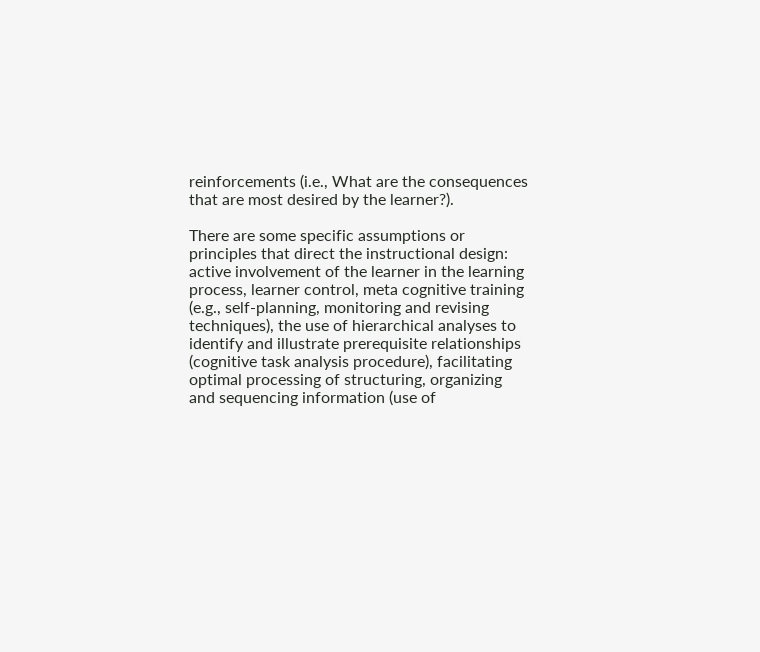reinforcements (i.e., What are the consequences that are most desired by the learner?).

There are some specific assumptions or principles that direct the instructional design: active involvement of the learner in the learning process, learner control, meta cognitive training (e.g., self-planning, monitoring and revising techniques), the use of hierarchical analyses to identify and illustrate prerequisite relationships (cognitive task analysis procedure), facilitating optimal processing of structuring, organizing and sequencing information (use of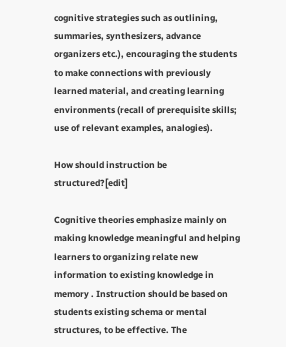cognitive strategies such as outlining, summaries, synthesizers, advance organizers etc.), encouraging the students to make connections with previously learned material, and creating learning environments (recall of prerequisite skills; use of relevant examples, analogies).

How should instruction be structured?[edit]

Cognitive theories emphasize mainly on making knowledge meaningful and helping learners to organizing relate new information to existing knowledge in memory . Instruction should be based on students existing schema or mental structures, to be effective. The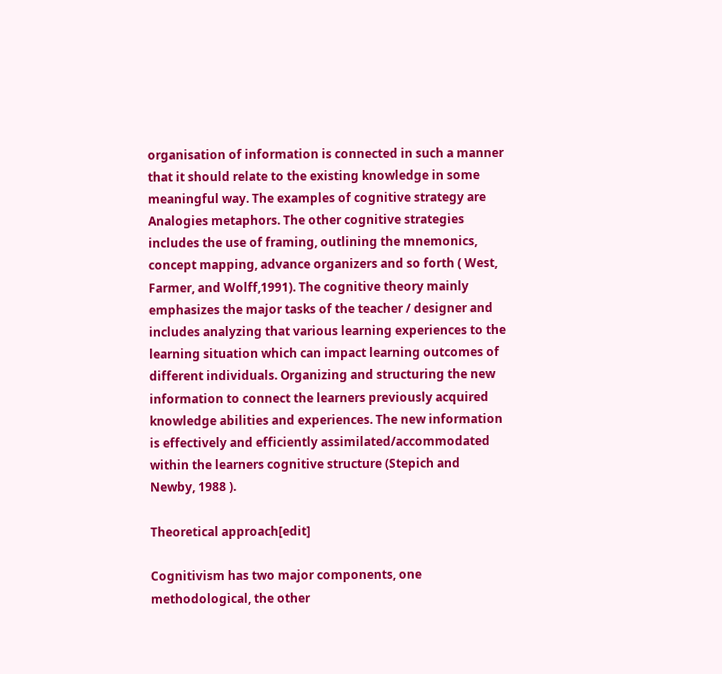organisation of information is connected in such a manner that it should relate to the existing knowledge in some meaningful way. The examples of cognitive strategy are Analogies metaphors. The other cognitive strategies includes the use of framing, outlining the mnemonics, concept mapping, advance organizers and so forth ( West, Farmer, and Wolff,1991). The cognitive theory mainly emphasizes the major tasks of the teacher / designer and includes analyzing that various learning experiences to the learning situation which can impact learning outcomes of different individuals. Organizing and structuring the new information to connect the learners previously acquired knowledge abilities and experiences. The new information is effectively and efficiently assimilated/accommodated within the learners cognitive structure (Stepich and Newby, 1988 ).

Theoretical approach[edit]

Cognitivism has two major components, one methodological, the other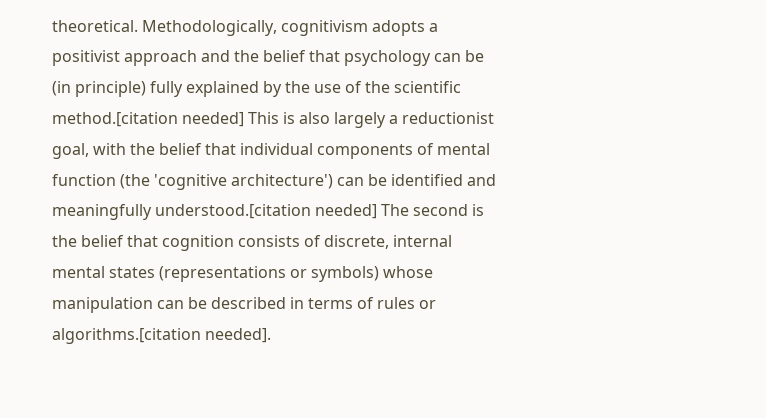theoretical. Methodologically, cognitivism adopts a positivist approach and the belief that psychology can be (in principle) fully explained by the use of the scientific method.[citation needed] This is also largely a reductionist goal, with the belief that individual components of mental function (the 'cognitive architecture') can be identified and meaningfully understood.[citation needed] The second is the belief that cognition consists of discrete, internal mental states (representations or symbols) whose manipulation can be described in terms of rules or algorithms.[citation needed].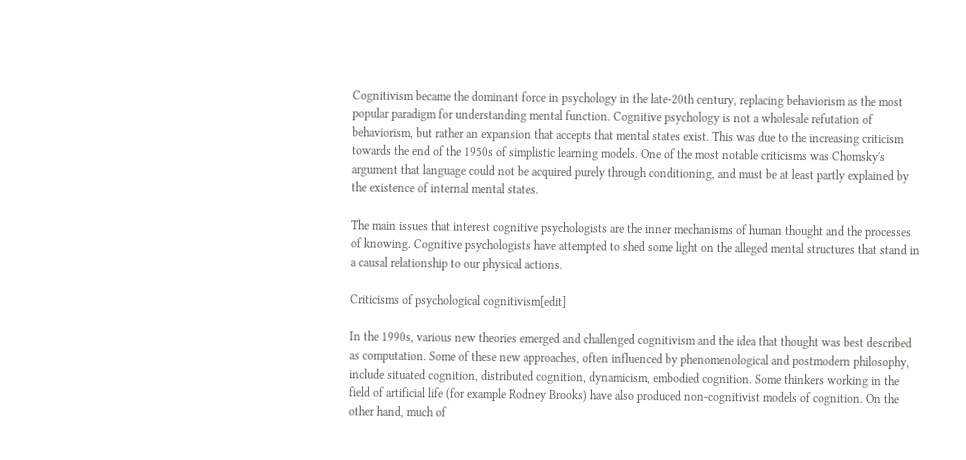Cognitivism became the dominant force in psychology in the late-20th century, replacing behaviorism as the most popular paradigm for understanding mental function. Cognitive psychology is not a wholesale refutation of behaviorism, but rather an expansion that accepts that mental states exist. This was due to the increasing criticism towards the end of the 1950s of simplistic learning models. One of the most notable criticisms was Chomsky's argument that language could not be acquired purely through conditioning, and must be at least partly explained by the existence of internal mental states.

The main issues that interest cognitive psychologists are the inner mechanisms of human thought and the processes of knowing. Cognitive psychologists have attempted to shed some light on the alleged mental structures that stand in a causal relationship to our physical actions.

Criticisms of psychological cognitivism[edit]

In the 1990s, various new theories emerged and challenged cognitivism and the idea that thought was best described as computation. Some of these new approaches, often influenced by phenomenological and postmodern philosophy, include situated cognition, distributed cognition, dynamicism, embodied cognition. Some thinkers working in the field of artificial life (for example Rodney Brooks) have also produced non-cognitivist models of cognition. On the other hand, much of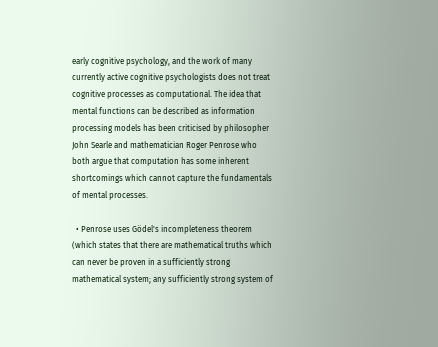early cognitive psychology, and the work of many currently active cognitive psychologists does not treat cognitive processes as computational. The idea that mental functions can be described as information processing models has been criticised by philosopher John Searle and mathematician Roger Penrose who both argue that computation has some inherent shortcomings which cannot capture the fundamentals of mental processes.

  • Penrose uses Gödel's incompleteness theorem (which states that there are mathematical truths which can never be proven in a sufficiently strong mathematical system; any sufficiently strong system of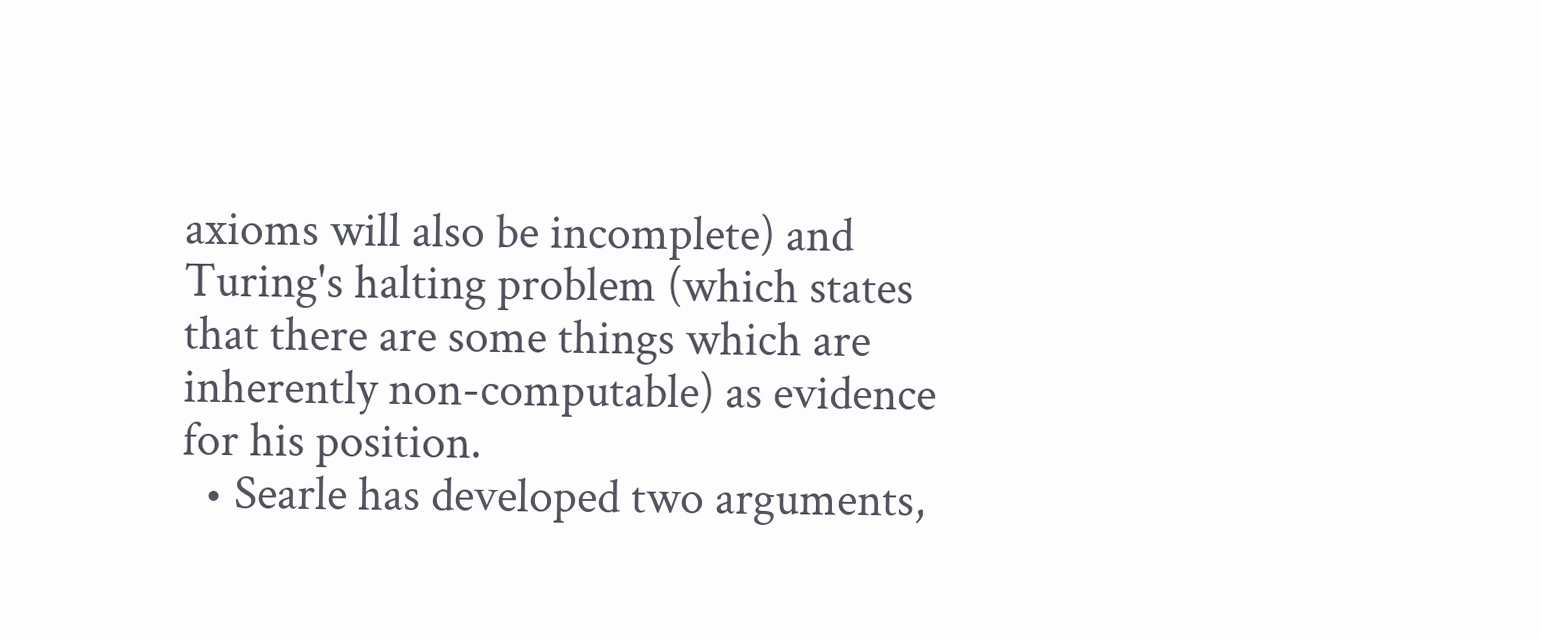axioms will also be incomplete) and Turing's halting problem (which states that there are some things which are inherently non-computable) as evidence for his position.
  • Searle has developed two arguments,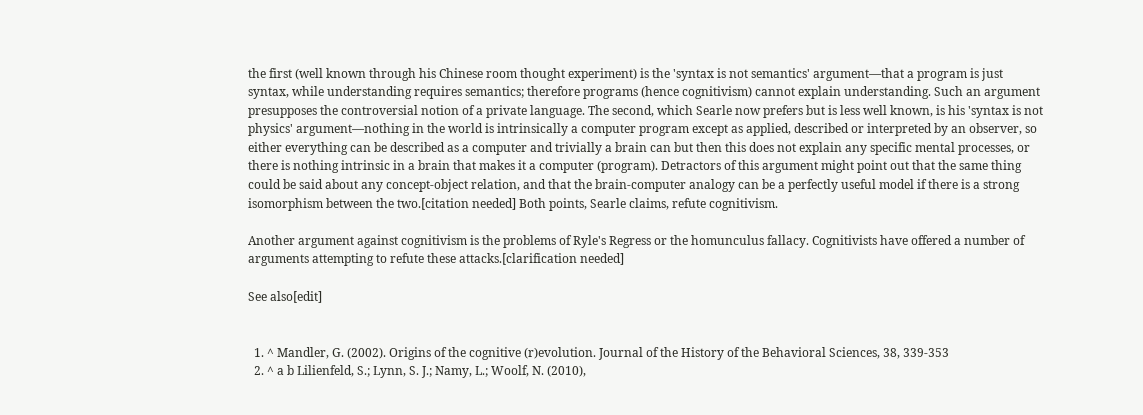the first (well known through his Chinese room thought experiment) is the 'syntax is not semantics' argument—that a program is just syntax, while understanding requires semantics; therefore programs (hence cognitivism) cannot explain understanding. Such an argument presupposes the controversial notion of a private language. The second, which Searle now prefers but is less well known, is his 'syntax is not physics' argument—nothing in the world is intrinsically a computer program except as applied, described or interpreted by an observer, so either everything can be described as a computer and trivially a brain can but then this does not explain any specific mental processes, or there is nothing intrinsic in a brain that makes it a computer (program). Detractors of this argument might point out that the same thing could be said about any concept-object relation, and that the brain-computer analogy can be a perfectly useful model if there is a strong isomorphism between the two.[citation needed] Both points, Searle claims, refute cognitivism.

Another argument against cognitivism is the problems of Ryle's Regress or the homunculus fallacy. Cognitivists have offered a number of arguments attempting to refute these attacks.[clarification needed]

See also[edit]


  1. ^ Mandler, G. (2002). Origins of the cognitive (r)evolution. Journal of the History of the Behavioral Sciences, 38, 339-353
  2. ^ a b Lilienfeld, S.; Lynn, S. J.; Namy, L.; Woolf, N. (2010),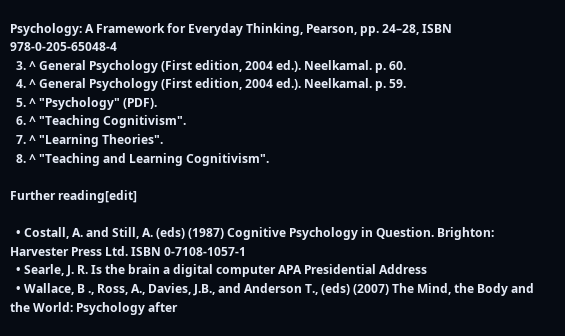Psychology: A Framework for Everyday Thinking, Pearson, pp. 24–28, ISBN 978-0-205-65048-4
  3. ^ General Psychology (First edition, 2004 ed.). Neelkamal. p. 60.
  4. ^ General Psychology (First edition, 2004 ed.). Neelkamal. p. 59.
  5. ^ "Psychology" (PDF).
  6. ^ "Teaching Cognitivism".
  7. ^ "Learning Theories".
  8. ^ "Teaching and Learning Cognitivism".

Further reading[edit]

  • Costall, A. and Still, A. (eds) (1987) Cognitive Psychology in Question. Brighton: Harvester Press Ltd. ISBN 0-7108-1057-1
  • Searle, J. R. Is the brain a digital computer APA Presidential Address
  • Wallace, B ., Ross, A., Davies, J.B., and Anderson T., (eds) (2007) The Mind, the Body and the World: Psychology after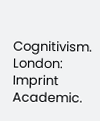Cognitivism. London: Imprint Academic.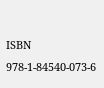ISBN 978-1-84540-073-6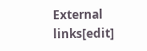External links[edit]